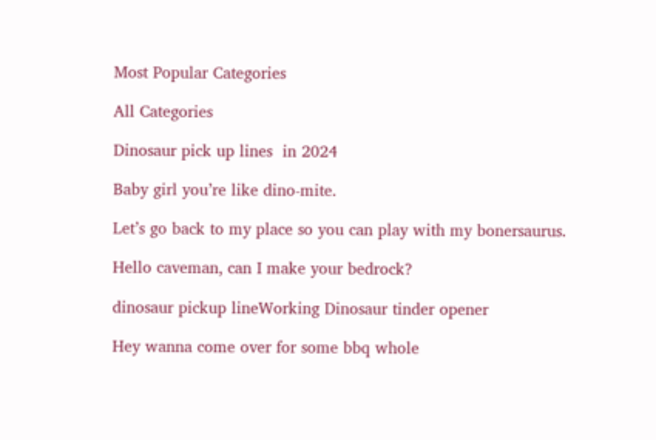Most Popular Categories

All Categories

Dinosaur pick up lines  in 2024

Baby girl you’re like dino-mite.

Let’s go back to my place so you can play with my bonersaurus.

Hello caveman, can I make your bedrock?

dinosaur pickup lineWorking Dinosaur tinder opener

Hey wanna come over for some bbq whole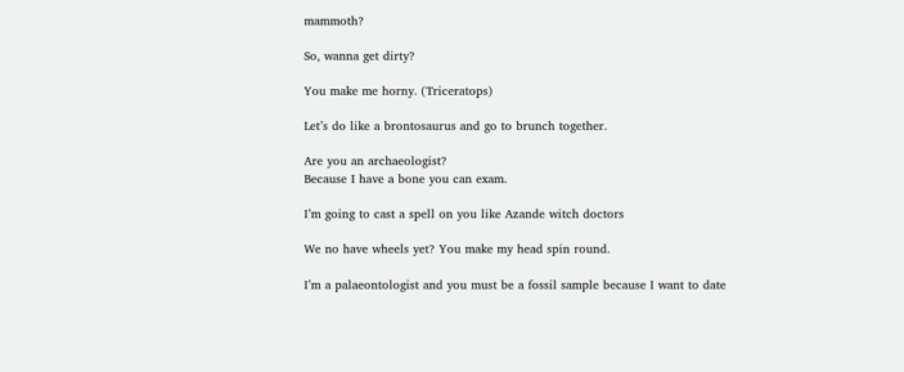mammoth?

So, wanna get dirty?

You make me horny. (Triceratops)

Let’s do like a brontosaurus and go to brunch together.

Are you an archaeologist?
Because I have a bone you can exam.

I’m going to cast a spell on you like Azande witch doctors

We no have wheels yet? You make my head spin round.

I’m a palaeontologist and you must be a fossil sample because I want to date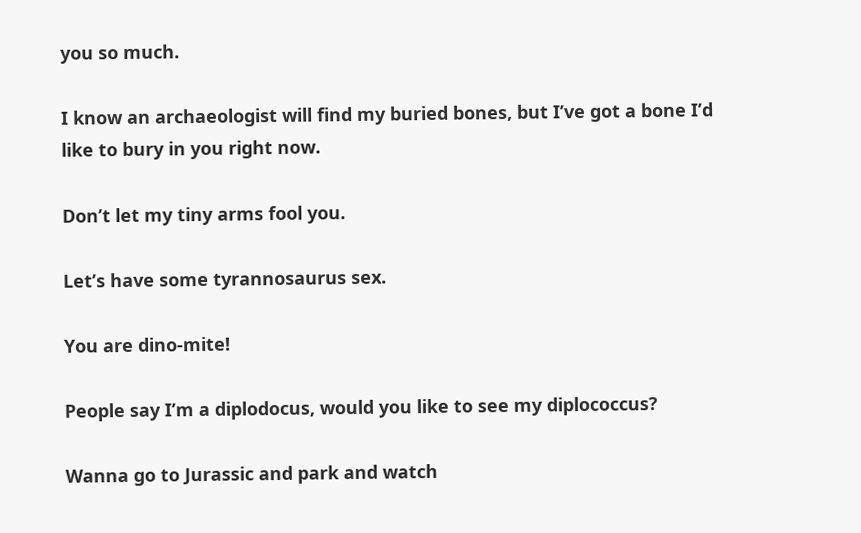you so much.

I know an archaeologist will find my buried bones, but I’ve got a bone I’d like to bury in you right now.

Don’t let my tiny arms fool you.

Let’s have some tyrannosaurus sex.

You are dino-mite!

People say I’m a diplodocus, would you like to see my diplococcus?

Wanna go to Jurassic and park and watch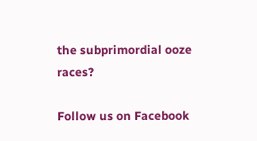the subprimordial ooze races?

Follow us on Facebook